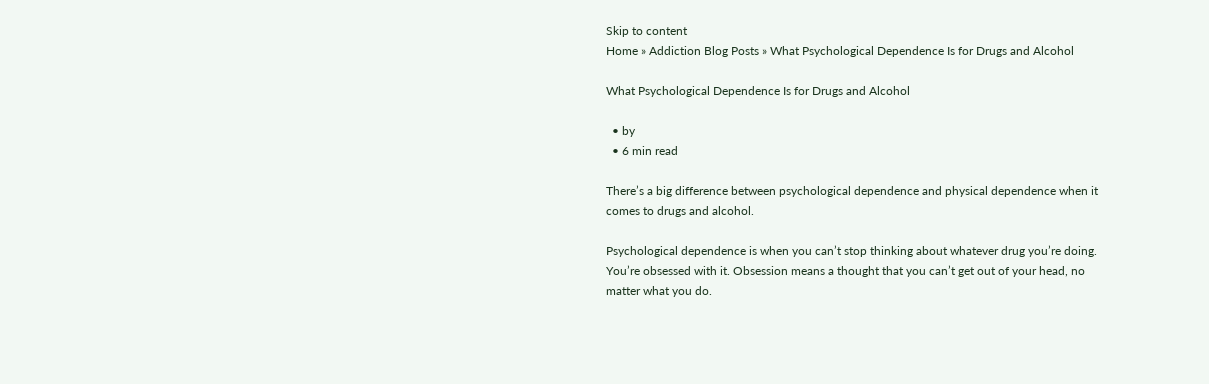Skip to content
Home » Addiction Blog Posts » What Psychological Dependence Is for Drugs and Alcohol

What Psychological Dependence Is for Drugs and Alcohol

  • by
  • 6 min read

There’s a big difference between psychological dependence and physical dependence when it comes to drugs and alcohol.

Psychological dependence is when you can’t stop thinking about whatever drug you’re doing. You’re obsessed with it. Obsession means a thought that you can’t get out of your head, no matter what you do.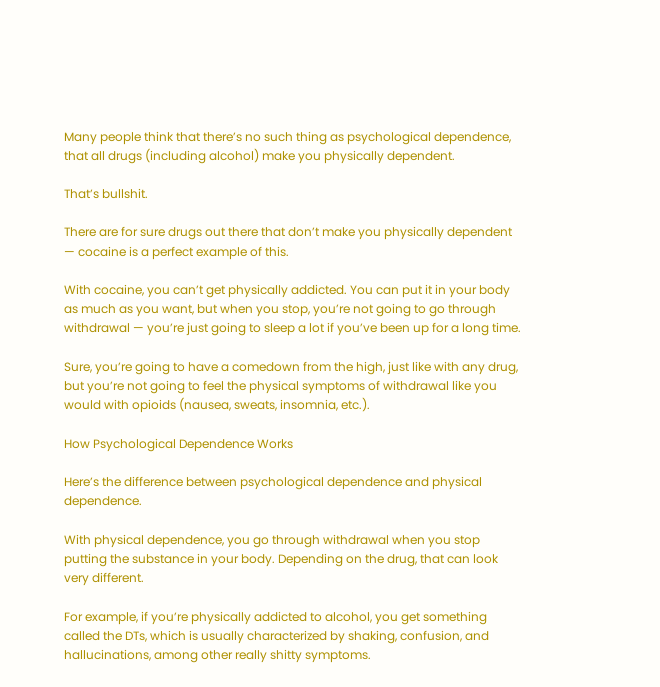Many people think that there’s no such thing as psychological dependence, that all drugs (including alcohol) make you physically dependent.

That’s bullshit.

There are for sure drugs out there that don’t make you physically dependent — cocaine is a perfect example of this.

With cocaine, you can’t get physically addicted. You can put it in your body as much as you want, but when you stop, you’re not going to go through withdrawal — you’re just going to sleep a lot if you’ve been up for a long time.

Sure, you’re going to have a comedown from the high, just like with any drug, but you’re not going to feel the physical symptoms of withdrawal like you would with opioids (nausea, sweats, insomnia, etc.).

How Psychological Dependence Works

Here’s the difference between psychological dependence and physical dependence.

With physical dependence, you go through withdrawal when you stop putting the substance in your body. Depending on the drug, that can look very different.

For example, if you’re physically addicted to alcohol, you get something called the DTs, which is usually characterized by shaking, confusion, and hallucinations, among other really shitty symptoms.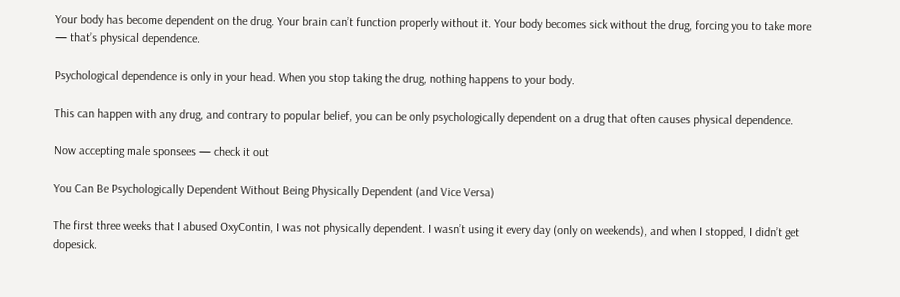Your body has become dependent on the drug. Your brain can’t function properly without it. Your body becomes sick without the drug, forcing you to take more — that’s physical dependence.

Psychological dependence is only in your head. When you stop taking the drug, nothing happens to your body.

This can happen with any drug, and contrary to popular belief, you can be only psychologically dependent on a drug that often causes physical dependence.

Now accepting male sponsees — check it out

You Can Be Psychologically Dependent Without Being Physically Dependent (and Vice Versa)

The first three weeks that I abused OxyContin, I was not physically dependent. I wasn’t using it every day (only on weekends), and when I stopped, I didn’t get dopesick.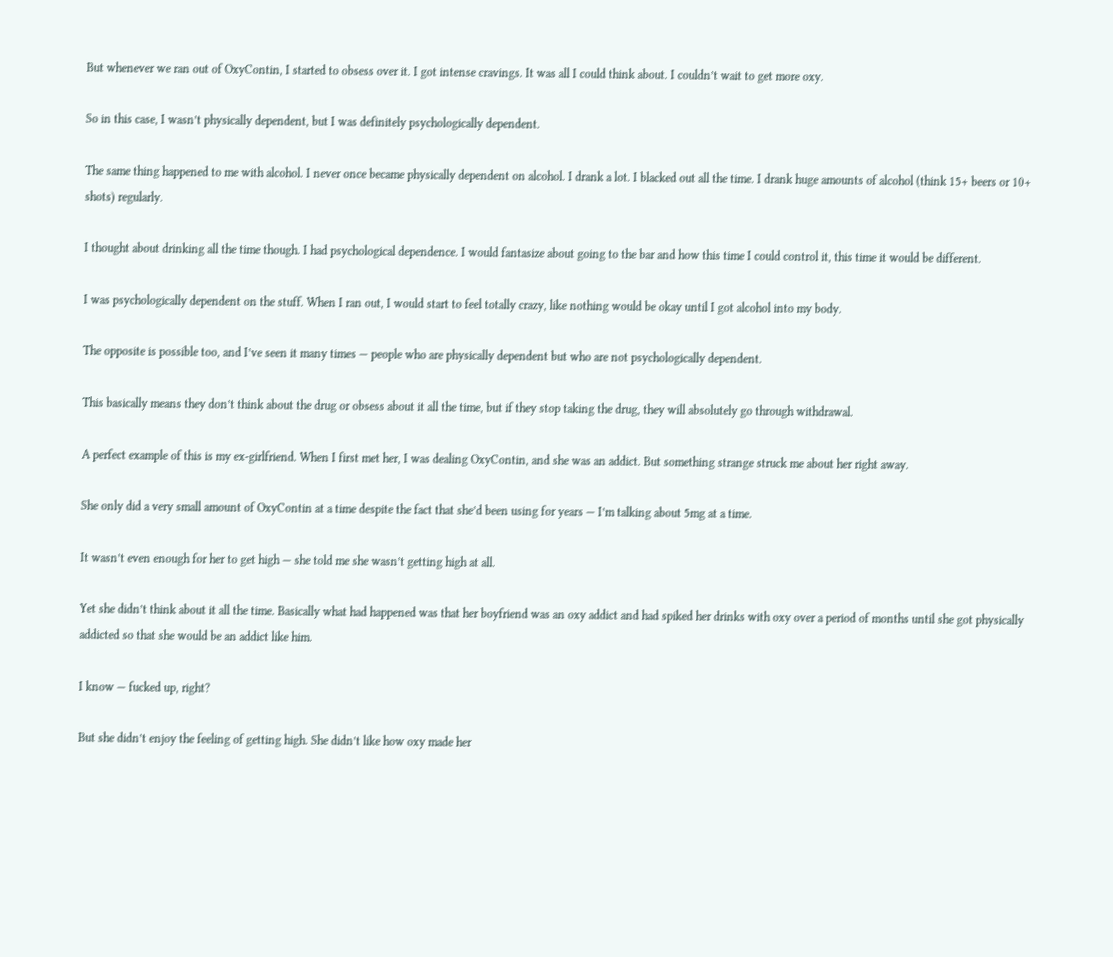But whenever we ran out of OxyContin, I started to obsess over it. I got intense cravings. It was all I could think about. I couldn’t wait to get more oxy.

So in this case, I wasn’t physically dependent, but I was definitely psychologically dependent.

The same thing happened to me with alcohol. I never once became physically dependent on alcohol. I drank a lot. I blacked out all the time. I drank huge amounts of alcohol (think 15+ beers or 10+ shots) regularly.

I thought about drinking all the time though. I had psychological dependence. I would fantasize about going to the bar and how this time I could control it, this time it would be different.

I was psychologically dependent on the stuff. When I ran out, I would start to feel totally crazy, like nothing would be okay until I got alcohol into my body.

The opposite is possible too, and I’ve seen it many times — people who are physically dependent but who are not psychologically dependent.

This basically means they don’t think about the drug or obsess about it all the time, but if they stop taking the drug, they will absolutely go through withdrawal.

A perfect example of this is my ex-girlfriend. When I first met her, I was dealing OxyContin, and she was an addict. But something strange struck me about her right away.

She only did a very small amount of OxyContin at a time despite the fact that she’d been using for years — I’m talking about 5mg at a time.

It wasn’t even enough for her to get high — she told me she wasn’t getting high at all.

Yet she didn’t think about it all the time. Basically what had happened was that her boyfriend was an oxy addict and had spiked her drinks with oxy over a period of months until she got physically addicted so that she would be an addict like him.

I know — fucked up, right?

But she didn’t enjoy the feeling of getting high. She didn’t like how oxy made her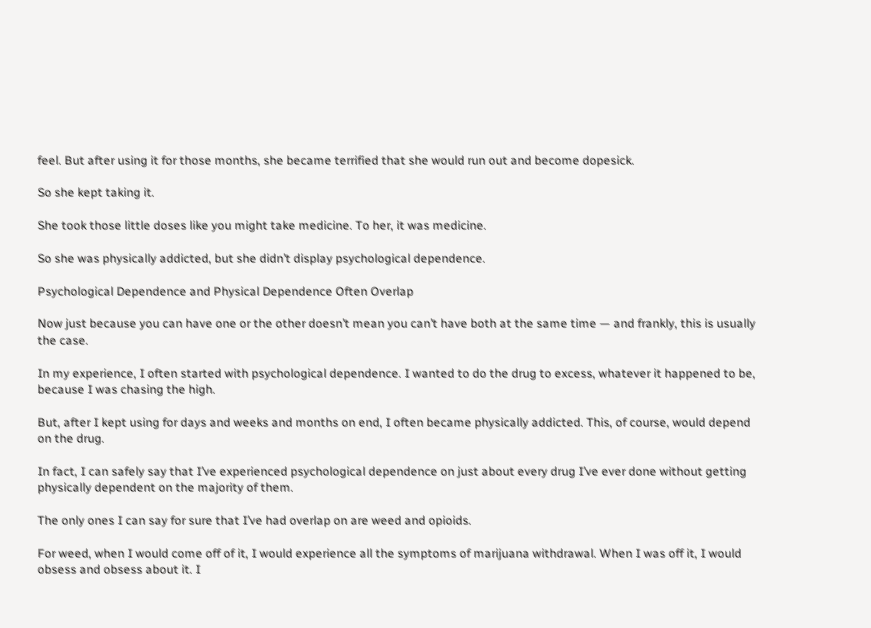feel. But after using it for those months, she became terrified that she would run out and become dopesick.

So she kept taking it.

She took those little doses like you might take medicine. To her, it was medicine.

So she was physically addicted, but she didn’t display psychological dependence.

Psychological Dependence and Physical Dependence Often Overlap

Now just because you can have one or the other doesn’t mean you can’t have both at the same time — and frankly, this is usually the case.

In my experience, I often started with psychological dependence. I wanted to do the drug to excess, whatever it happened to be, because I was chasing the high.

But, after I kept using for days and weeks and months on end, I often became physically addicted. This, of course, would depend on the drug.

In fact, I can safely say that I’ve experienced psychological dependence on just about every drug I’ve ever done without getting physically dependent on the majority of them.

The only ones I can say for sure that I’ve had overlap on are weed and opioids.

For weed, when I would come off of it, I would experience all the symptoms of marijuana withdrawal. When I was off it, I would obsess and obsess about it. I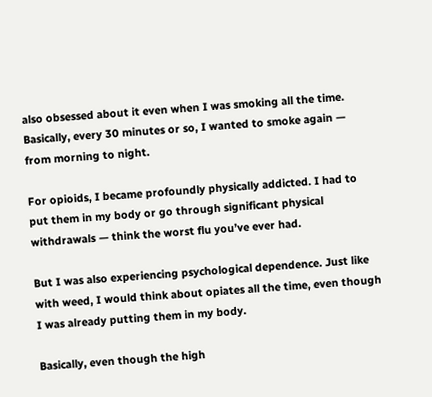also obsessed about it even when I was smoking all the time. Basically, every 30 minutes or so, I wanted to smoke again — from morning to night.

For opioids, I became profoundly physically addicted. I had to put them in my body or go through significant physical withdrawals — think the worst flu you’ve ever had.

But I was also experiencing psychological dependence. Just like with weed, I would think about opiates all the time, even though I was already putting them in my body.

Basically, even though the high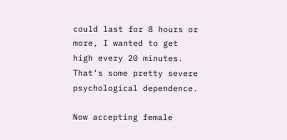could last for 8 hours or more, I wanted to get high every 20 minutes. That’s some pretty severe psychological dependence.

Now accepting female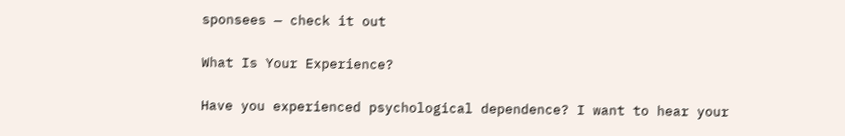sponsees — check it out

What Is Your Experience?

Have you experienced psychological dependence? I want to hear your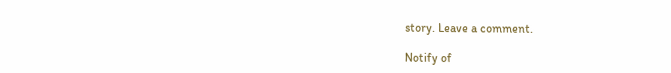story. Leave a comment.

Notify of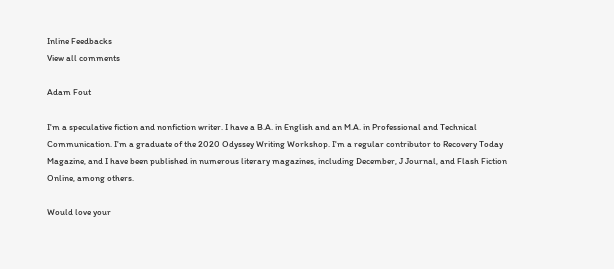Inline Feedbacks
View all comments

Adam Fout

I'm a speculative fiction and nonfiction writer. I have a B.A. in English and an M.A. in Professional and Technical Communication. I'm a graduate of the 2020 Odyssey Writing Workshop. I'm a regular contributor to Recovery Today Magazine, and I have been published in numerous literary magazines, including December, J Journal, and Flash Fiction Online, among others.

Would love your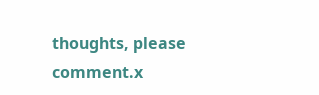thoughts, please comment.x